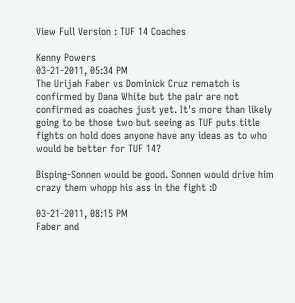View Full Version : TUF 14 Coaches

Kenny Powers
03-21-2011, 05:34 PM
The Urijah Faber vs Dominick Cruz rematch is confirmed by Dana White but the pair are not confirmed as coaches just yet. It's more than likely going to be those two but seeing as TUF puts title fights on hold does anyone have any ideas as to who would be better for TUF 14?

Bisping-Sonnen would be good. Sonnen would drive him crazy them whopp his ass in the fight :D

03-21-2011, 08:15 PM
Faber and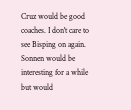Cruz would be good coaches. I don't care to see Bisping on again. Sonnen would be interesting for a while but would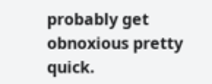probably get obnoxious pretty quick.